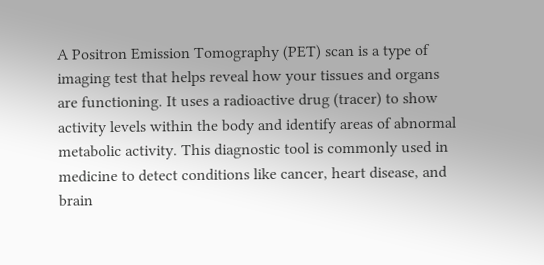A Positron Emission Tomography (PET) scan is a type of imaging test that helps reveal how your tissues and organs are functioning. It uses a radioactive drug (tracer) to show activity levels within the body and identify areas of abnormal metabolic activity. This diagnostic tool is commonly used in medicine to detect conditions like cancer, heart disease, and brain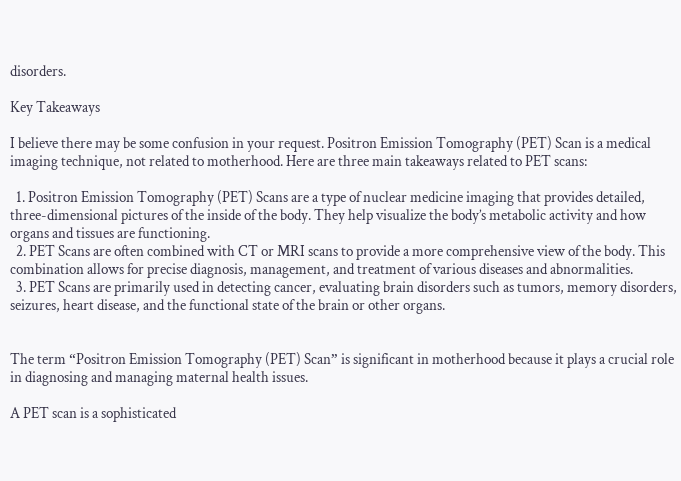disorders.

Key Takeaways

I believe there may be some confusion in your request. Positron Emission Tomography (PET) Scan is a medical imaging technique, not related to motherhood. Here are three main takeaways related to PET scans:

  1. Positron Emission Tomography (PET) Scans are a type of nuclear medicine imaging that provides detailed, three-dimensional pictures of the inside of the body. They help visualize the body’s metabolic activity and how organs and tissues are functioning.
  2. PET Scans are often combined with CT or MRI scans to provide a more comprehensive view of the body. This combination allows for precise diagnosis, management, and treatment of various diseases and abnormalities.
  3. PET Scans are primarily used in detecting cancer, evaluating brain disorders such as tumors, memory disorders, seizures, heart disease, and the functional state of the brain or other organs.


The term “Positron Emission Tomography (PET) Scan” is significant in motherhood because it plays a crucial role in diagnosing and managing maternal health issues.

A PET scan is a sophisticated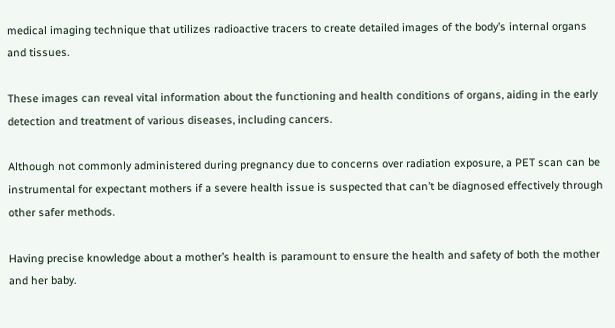medical imaging technique that utilizes radioactive tracers to create detailed images of the body’s internal organs and tissues.

These images can reveal vital information about the functioning and health conditions of organs, aiding in the early detection and treatment of various diseases, including cancers.

Although not commonly administered during pregnancy due to concerns over radiation exposure, a PET scan can be instrumental for expectant mothers if a severe health issue is suspected that can’t be diagnosed effectively through other safer methods.

Having precise knowledge about a mother’s health is paramount to ensure the health and safety of both the mother and her baby.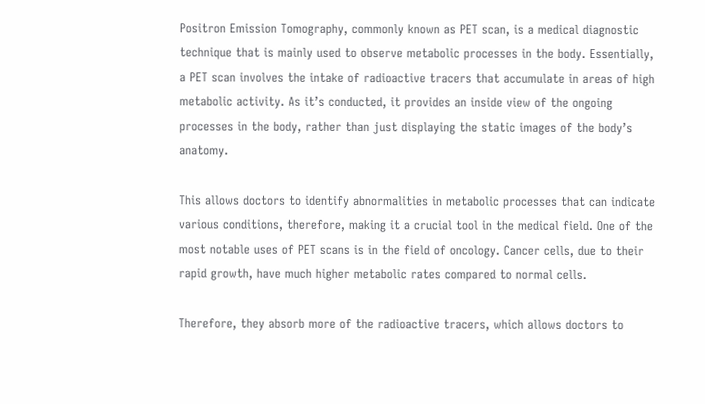Positron Emission Tomography, commonly known as PET scan, is a medical diagnostic technique that is mainly used to observe metabolic processes in the body. Essentially, a PET scan involves the intake of radioactive tracers that accumulate in areas of high metabolic activity. As it’s conducted, it provides an inside view of the ongoing processes in the body, rather than just displaying the static images of the body’s anatomy.

This allows doctors to identify abnormalities in metabolic processes that can indicate various conditions, therefore, making it a crucial tool in the medical field. One of the most notable uses of PET scans is in the field of oncology. Cancer cells, due to their rapid growth, have much higher metabolic rates compared to normal cells.

Therefore, they absorb more of the radioactive tracers, which allows doctors to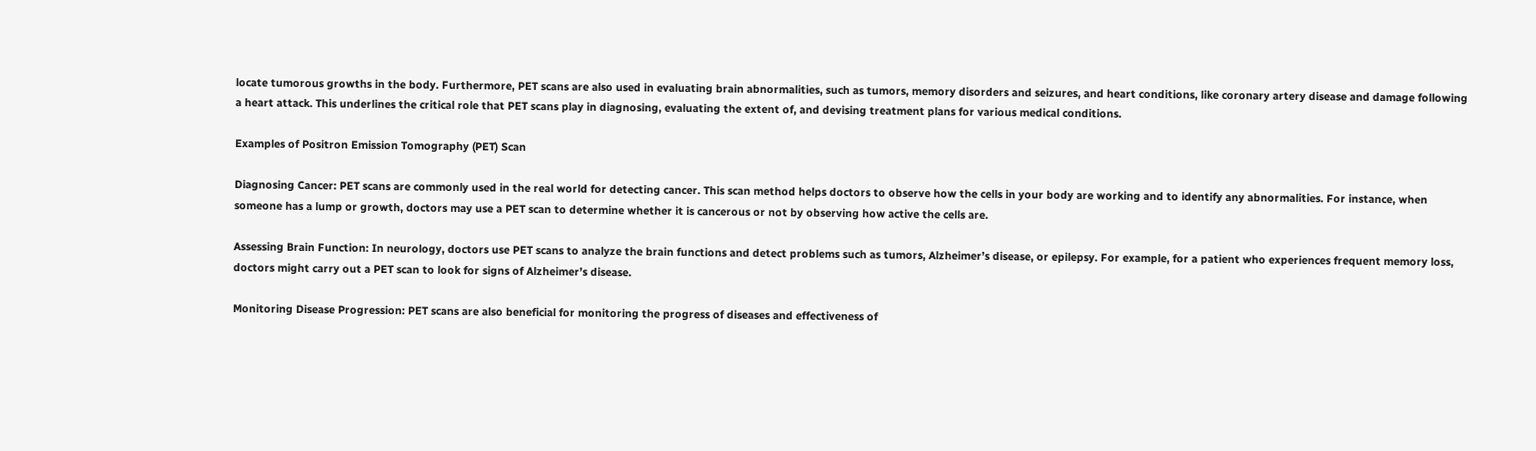locate tumorous growths in the body. Furthermore, PET scans are also used in evaluating brain abnormalities, such as tumors, memory disorders and seizures, and heart conditions, like coronary artery disease and damage following a heart attack. This underlines the critical role that PET scans play in diagnosing, evaluating the extent of, and devising treatment plans for various medical conditions.

Examples of Positron Emission Tomography (PET) Scan

Diagnosing Cancer: PET scans are commonly used in the real world for detecting cancer. This scan method helps doctors to observe how the cells in your body are working and to identify any abnormalities. For instance, when someone has a lump or growth, doctors may use a PET scan to determine whether it is cancerous or not by observing how active the cells are.

Assessing Brain Function: In neurology, doctors use PET scans to analyze the brain functions and detect problems such as tumors, Alzheimer’s disease, or epilepsy. For example, for a patient who experiences frequent memory loss, doctors might carry out a PET scan to look for signs of Alzheimer’s disease.

Monitoring Disease Progression: PET scans are also beneficial for monitoring the progress of diseases and effectiveness of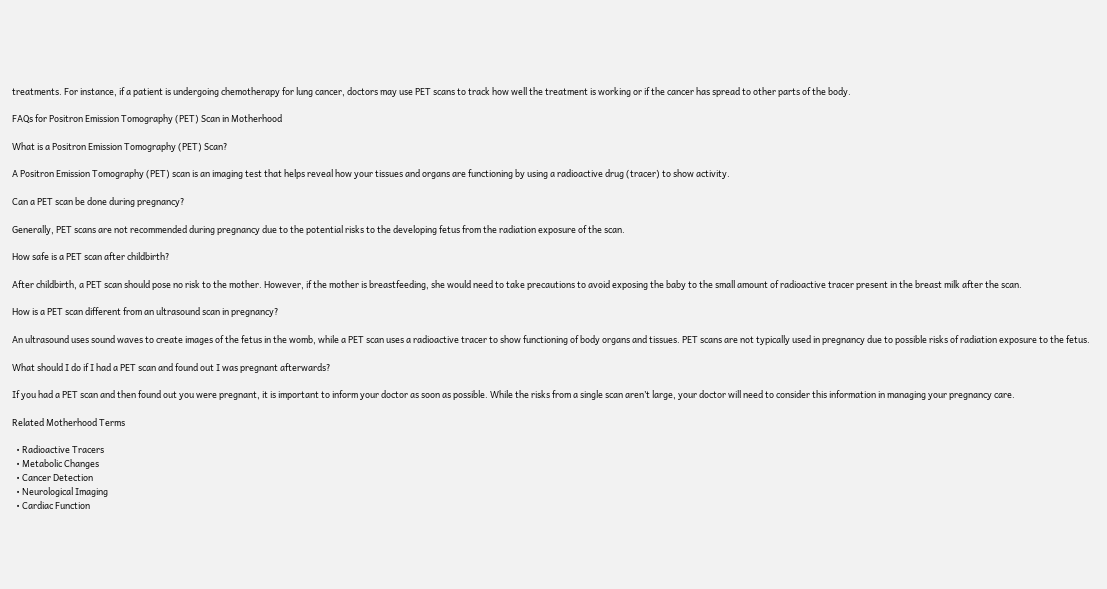treatments. For instance, if a patient is undergoing chemotherapy for lung cancer, doctors may use PET scans to track how well the treatment is working or if the cancer has spread to other parts of the body.

FAQs for Positron Emission Tomography (PET) Scan in Motherhood

What is a Positron Emission Tomography (PET) Scan?

A Positron Emission Tomography (PET) scan is an imaging test that helps reveal how your tissues and organs are functioning by using a radioactive drug (tracer) to show activity.

Can a PET scan be done during pregnancy?

Generally, PET scans are not recommended during pregnancy due to the potential risks to the developing fetus from the radiation exposure of the scan.

How safe is a PET scan after childbirth?

After childbirth, a PET scan should pose no risk to the mother. However, if the mother is breastfeeding, she would need to take precautions to avoid exposing the baby to the small amount of radioactive tracer present in the breast milk after the scan.

How is a PET scan different from an ultrasound scan in pregnancy?

An ultrasound uses sound waves to create images of the fetus in the womb, while a PET scan uses a radioactive tracer to show functioning of body organs and tissues. PET scans are not typically used in pregnancy due to possible risks of radiation exposure to the fetus.

What should I do if I had a PET scan and found out I was pregnant afterwards?

If you had a PET scan and then found out you were pregnant, it is important to inform your doctor as soon as possible. While the risks from a single scan aren’t large, your doctor will need to consider this information in managing your pregnancy care.

Related Motherhood Terms

  • Radioactive Tracers
  • Metabolic Changes
  • Cancer Detection
  • Neurological Imaging
  • Cardiac Function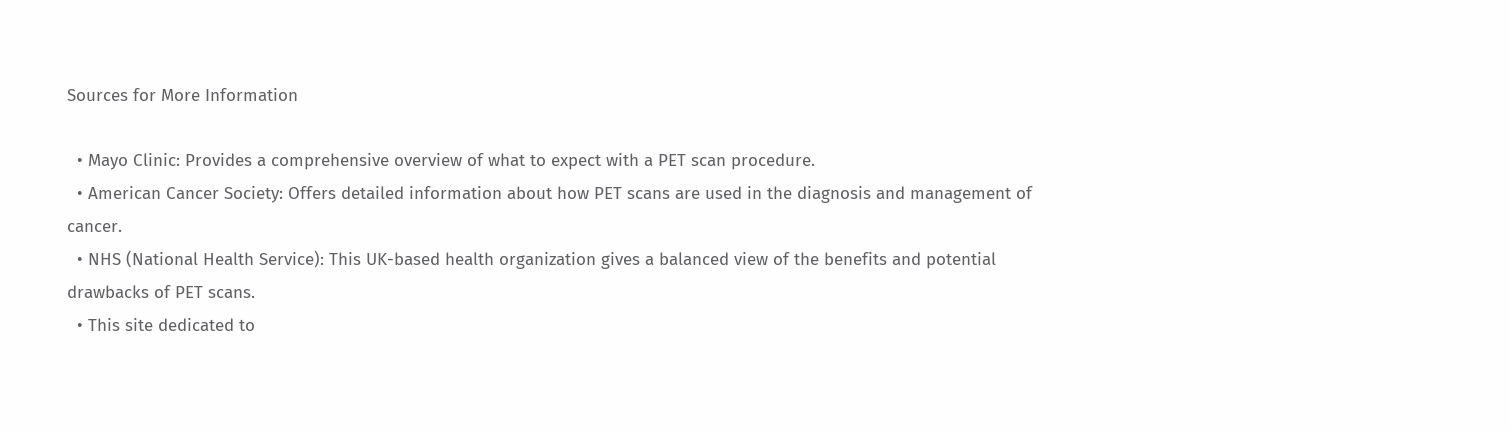Sources for More Information

  • Mayo Clinic: Provides a comprehensive overview of what to expect with a PET scan procedure.
  • American Cancer Society: Offers detailed information about how PET scans are used in the diagnosis and management of cancer.
  • NHS (National Health Service): This UK-based health organization gives a balanced view of the benefits and potential drawbacks of PET scans.
  • This site dedicated to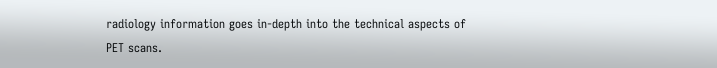radiology information goes in-depth into the technical aspects of PET scans.